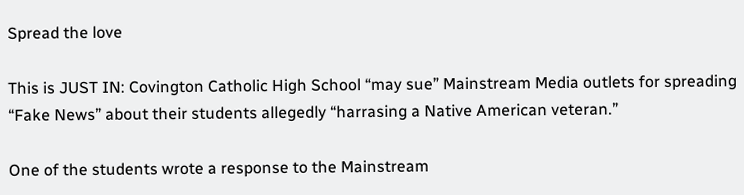Spread the love

This is JUST IN: Covington Catholic High School “may sue” Mainstream Media outlets for spreading “Fake News” about their students allegedly “harrasing a Native American veteran.”

One of the students wrote a response to the Mainstream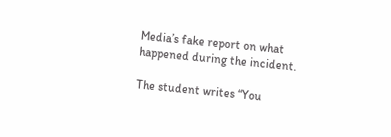Media’s fake report on what happened during the incident.

The student writes “You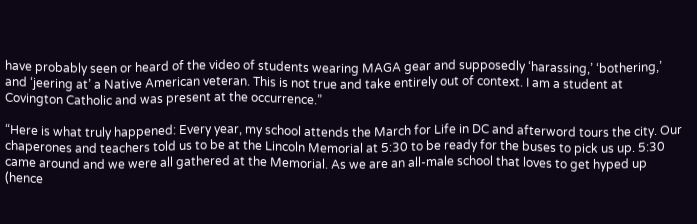have probably seen or heard of the video of students wearing MAGA gear and supposedly ‘harassing,’ ‘bothering,’ and ‘jeering at’ a Native American veteran. This is not true and take entirely out of context. I am a student at Covington Catholic and was present at the occurrence.”

“Here is what truly happened: Every year, my school attends the March for Life in DC and afterword tours the city. Our chaperones and teachers told us to be at the Lincoln Memorial at 5:30 to be ready for the buses to pick us up. 5:30 came around and we were all gathered at the Memorial. As we are an all-male school that loves to get hyped up (hence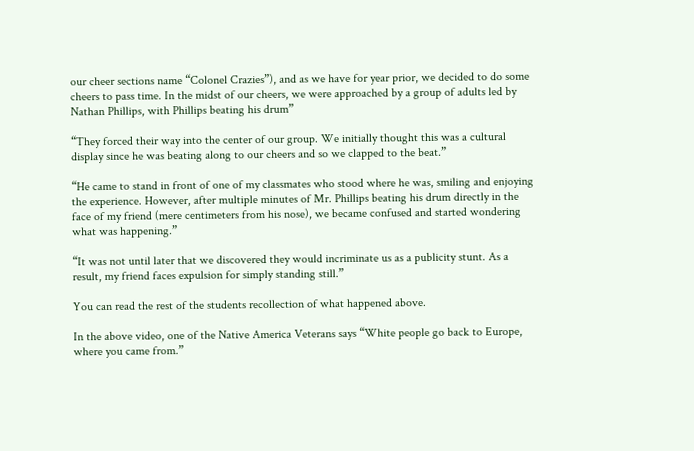our cheer sections name “Colonel Crazies”), and as we have for year prior, we decided to do some cheers to pass time. In the midst of our cheers, we were approached by a group of adults led by Nathan Phillips, with Phillips beating his drum”

“They forced their way into the center of our group. We initially thought this was a cultural display since he was beating along to our cheers and so we clapped to the beat.”

“He came to stand in front of one of my classmates who stood where he was, smiling and enjoying the experience. However, after multiple minutes of Mr. Phillips beating his drum directly in the face of my friend (mere centimeters from his nose), we became confused and started wondering what was happening.”

“It was not until later that we discovered they would incriminate us as a publicity stunt. As a result, my friend faces expulsion for simply standing still.”

You can read the rest of the students recollection of what happened above.

In the above video, one of the Native America Veterans says “White people go back to Europe, where you came from.”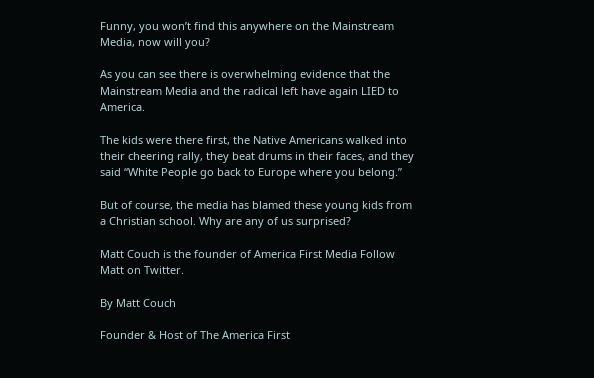Funny, you won’t find this anywhere on the Mainstream Media, now will you?

As you can see there is overwhelming evidence that the Mainstream Media and the radical left have again LIED to America.

The kids were there first, the Native Americans walked into their cheering rally, they beat drums in their faces, and they said “White People go back to Europe where you belong.”

But of course, the media has blamed these young kids from a Christian school. Why are any of us surprised?

Matt Couch is the founder of America First Media Follow Matt on Twitter.

By Matt Couch

Founder & Host of The America First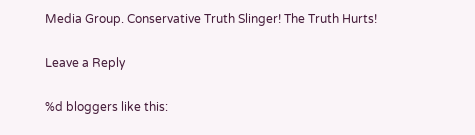Media Group. Conservative Truth Slinger! The Truth Hurts!

Leave a Reply

%d bloggers like this: